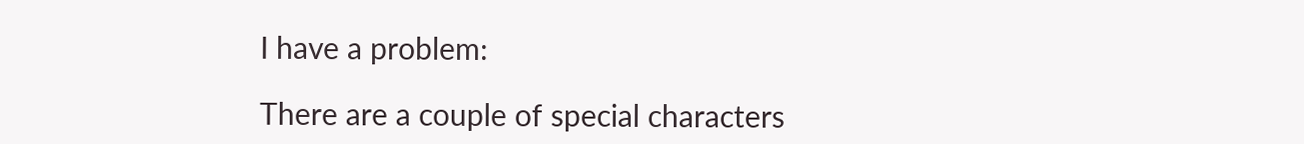I have a problem:

There are a couple of special characters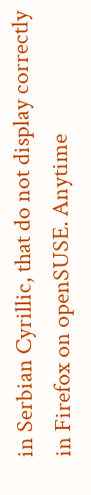in Serbian Cyrillic, that do not display correctly in Firefox on openSUSE. Anytime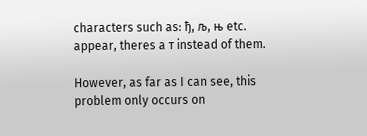characters such as: ђ, љ, њ etc. appear, theres a т instead of them.

However, as far as I can see, this problem only occurs on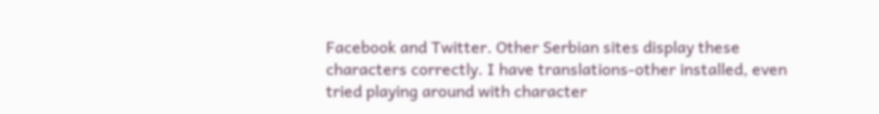Facebook and Twitter. Other Serbian sites display these characters correctly. I have translations-other installed, even tried playing around with character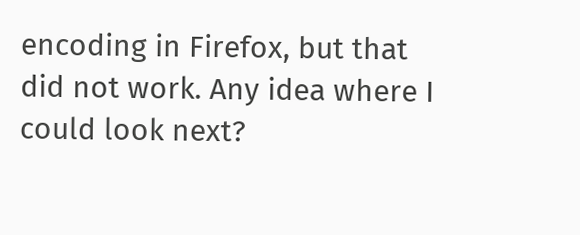encoding in Firefox, but that did not work. Any idea where I could look next?